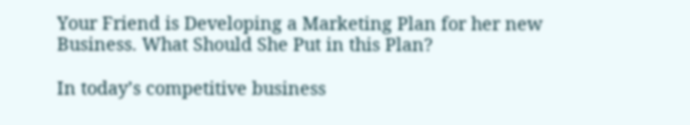Your Friend is Developing a Marketing Plan for her new Business. What Should She Put in this Plan?

In today’s competitive business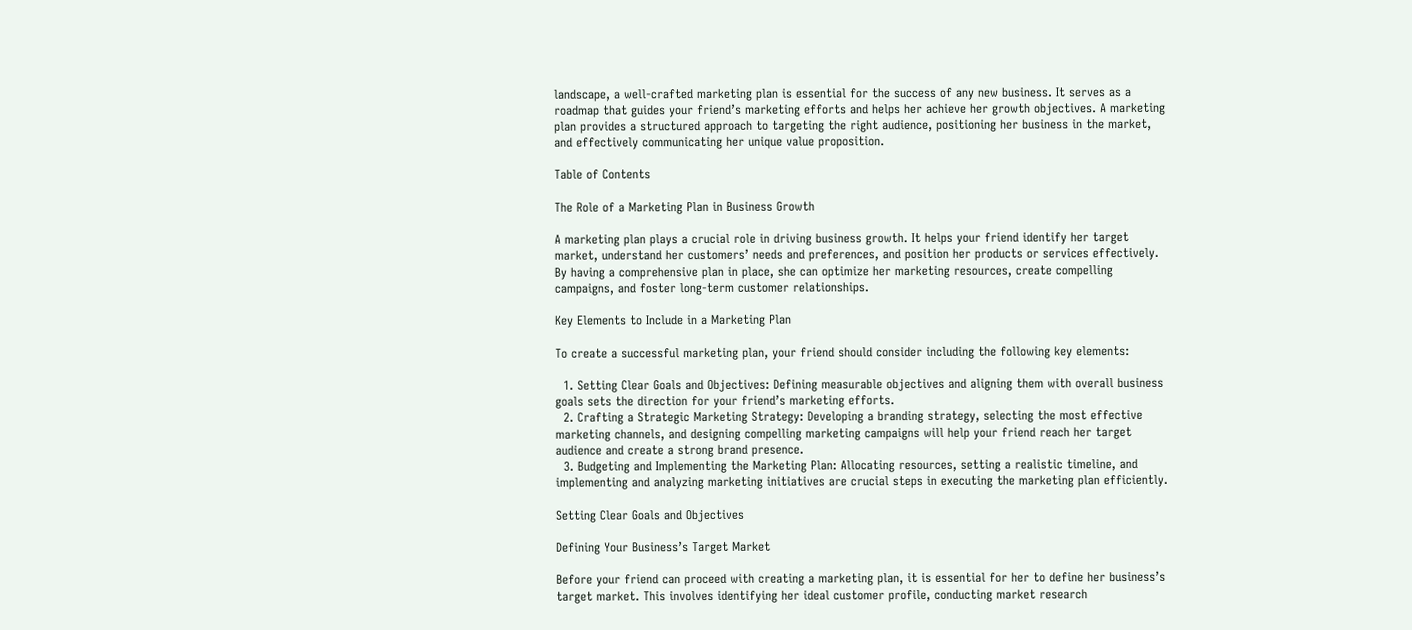landscape, a well-crafted marketing plan is essential for the success of any new business. It serves as a roadmap that guides your friend’s marketing efforts and helps her achieve her growth objectives. A marketing plan provides a structured approach to targeting the right audience, positioning her business in the market, and effectively communicating her unique value proposition.

Table of Contents

The Role of a Marketing Plan in Business Growth

A marketing plan plays a crucial role in driving business growth. It helps your friend identify her target market, understand her customers’ needs and preferences, and position her products or services effectively. By having a comprehensive plan in place, she can optimize her marketing resources, create compelling campaigns, and foster long-term customer relationships.

Key Elements to Include in a Marketing Plan

To create a successful marketing plan, your friend should consider including the following key elements:

  1. Setting Clear Goals and Objectives: Defining measurable objectives and aligning them with overall business goals sets the direction for your friend’s marketing efforts.
  2. Crafting a Strategic Marketing Strategy: Developing a branding strategy, selecting the most effective marketing channels, and designing compelling marketing campaigns will help your friend reach her target audience and create a strong brand presence.
  3. Budgeting and Implementing the Marketing Plan: Allocating resources, setting a realistic timeline, and implementing and analyzing marketing initiatives are crucial steps in executing the marketing plan efficiently.

Setting Clear Goals and Objectives

Defining Your Business’s Target Market

Before your friend can proceed with creating a marketing plan, it is essential for her to define her business’s target market. This involves identifying her ideal customer profile, conducting market research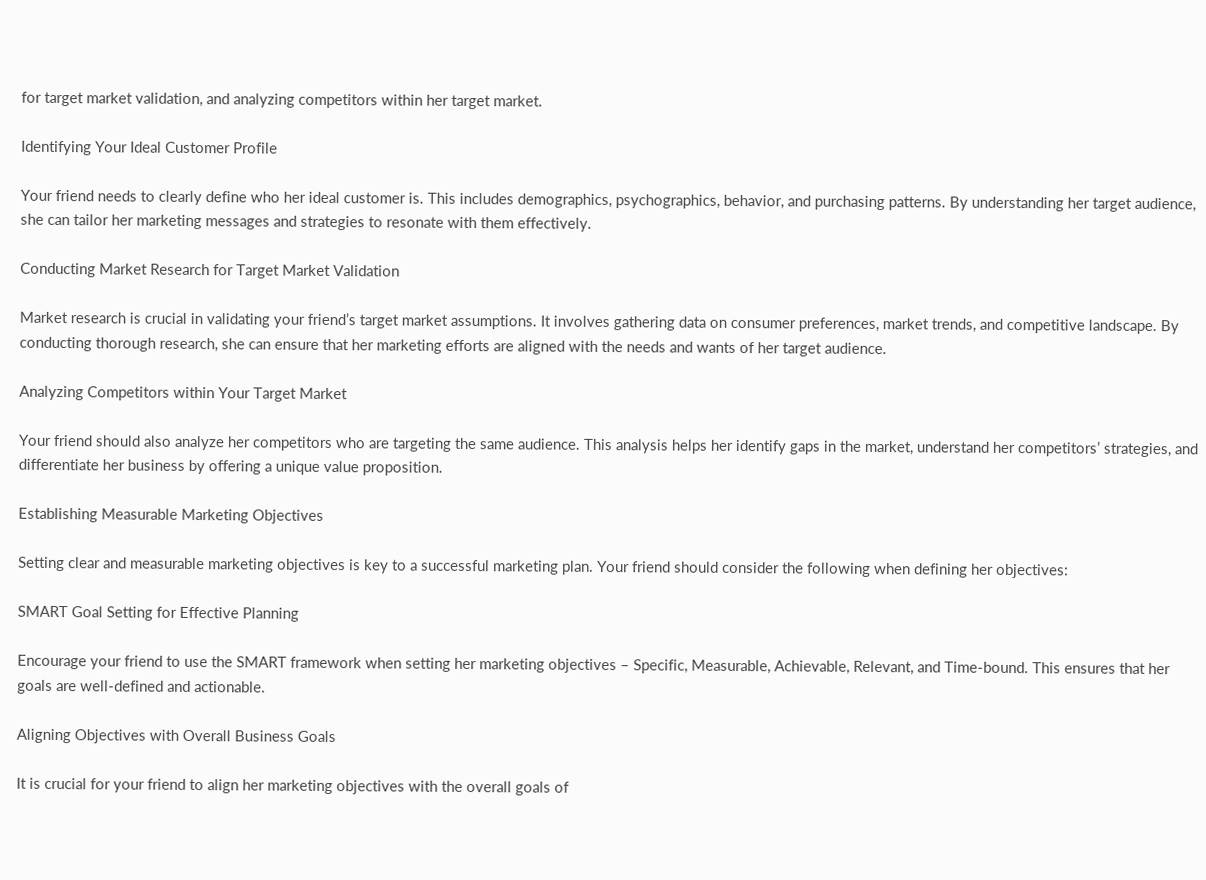for target market validation, and analyzing competitors within her target market.

Identifying Your Ideal Customer Profile

Your friend needs to clearly define who her ideal customer is. This includes demographics, psychographics, behavior, and purchasing patterns. By understanding her target audience, she can tailor her marketing messages and strategies to resonate with them effectively.

Conducting Market Research for Target Market Validation

Market research is crucial in validating your friend’s target market assumptions. It involves gathering data on consumer preferences, market trends, and competitive landscape. By conducting thorough research, she can ensure that her marketing efforts are aligned with the needs and wants of her target audience.

Analyzing Competitors within Your Target Market

Your friend should also analyze her competitors who are targeting the same audience. This analysis helps her identify gaps in the market, understand her competitors’ strategies, and differentiate her business by offering a unique value proposition.

Establishing Measurable Marketing Objectives

Setting clear and measurable marketing objectives is key to a successful marketing plan. Your friend should consider the following when defining her objectives:

SMART Goal Setting for Effective Planning

Encourage your friend to use the SMART framework when setting her marketing objectives – Specific, Measurable, Achievable, Relevant, and Time-bound. This ensures that her goals are well-defined and actionable.

Aligning Objectives with Overall Business Goals

It is crucial for your friend to align her marketing objectives with the overall goals of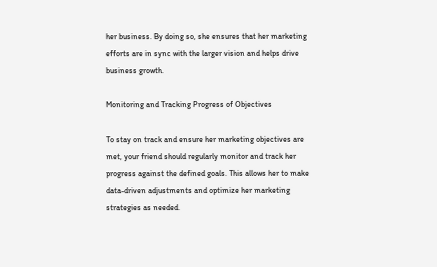her business. By doing so, she ensures that her marketing efforts are in sync with the larger vision and helps drive business growth.

Monitoring and Tracking Progress of Objectives

To stay on track and ensure her marketing objectives are met, your friend should regularly monitor and track her progress against the defined goals. This allows her to make data-driven adjustments and optimize her marketing strategies as needed.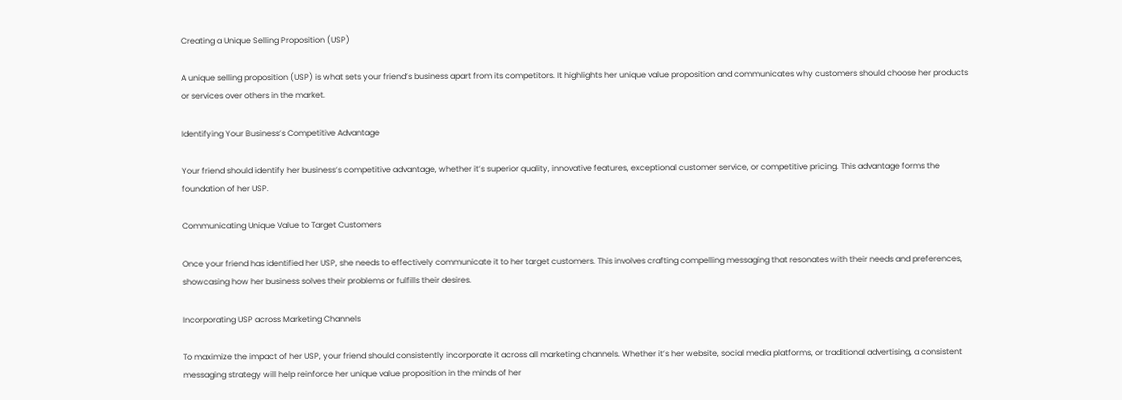Creating a Unique Selling Proposition (USP)

A unique selling proposition (USP) is what sets your friend’s business apart from its competitors. It highlights her unique value proposition and communicates why customers should choose her products or services over others in the market.

Identifying Your Business’s Competitive Advantage

Your friend should identify her business’s competitive advantage, whether it’s superior quality, innovative features, exceptional customer service, or competitive pricing. This advantage forms the foundation of her USP.

Communicating Unique Value to Target Customers

Once your friend has identified her USP, she needs to effectively communicate it to her target customers. This involves crafting compelling messaging that resonates with their needs and preferences, showcasing how her business solves their problems or fulfills their desires.

Incorporating USP across Marketing Channels

To maximize the impact of her USP, your friend should consistently incorporate it across all marketing channels. Whether it’s her website, social media platforms, or traditional advertising, a consistent messaging strategy will help reinforce her unique value proposition in the minds of her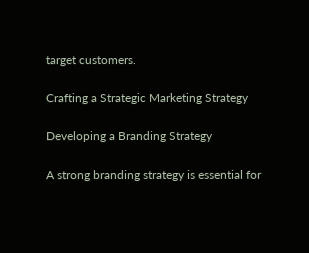target customers.

Crafting a Strategic Marketing Strategy

Developing a Branding Strategy

A strong branding strategy is essential for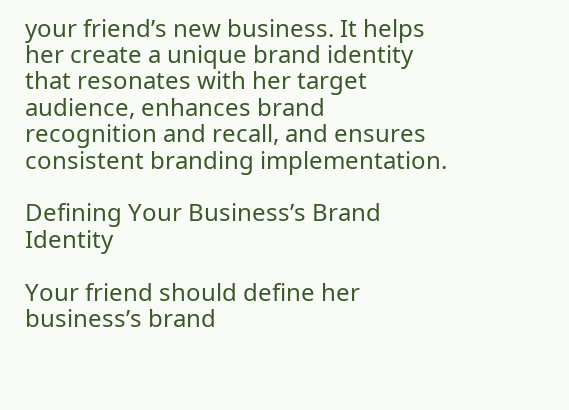your friend’s new business. It helps her create a unique brand identity that resonates with her target audience, enhances brand recognition and recall, and ensures consistent branding implementation.

Defining Your Business’s Brand Identity

Your friend should define her business’s brand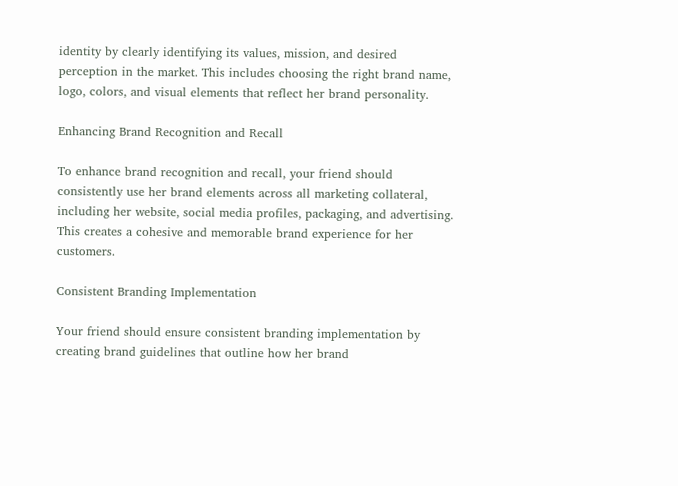identity by clearly identifying its values, mission, and desired perception in the market. This includes choosing the right brand name, logo, colors, and visual elements that reflect her brand personality.

Enhancing Brand Recognition and Recall

To enhance brand recognition and recall, your friend should consistently use her brand elements across all marketing collateral, including her website, social media profiles, packaging, and advertising. This creates a cohesive and memorable brand experience for her customers.

Consistent Branding Implementation

Your friend should ensure consistent branding implementation by creating brand guidelines that outline how her brand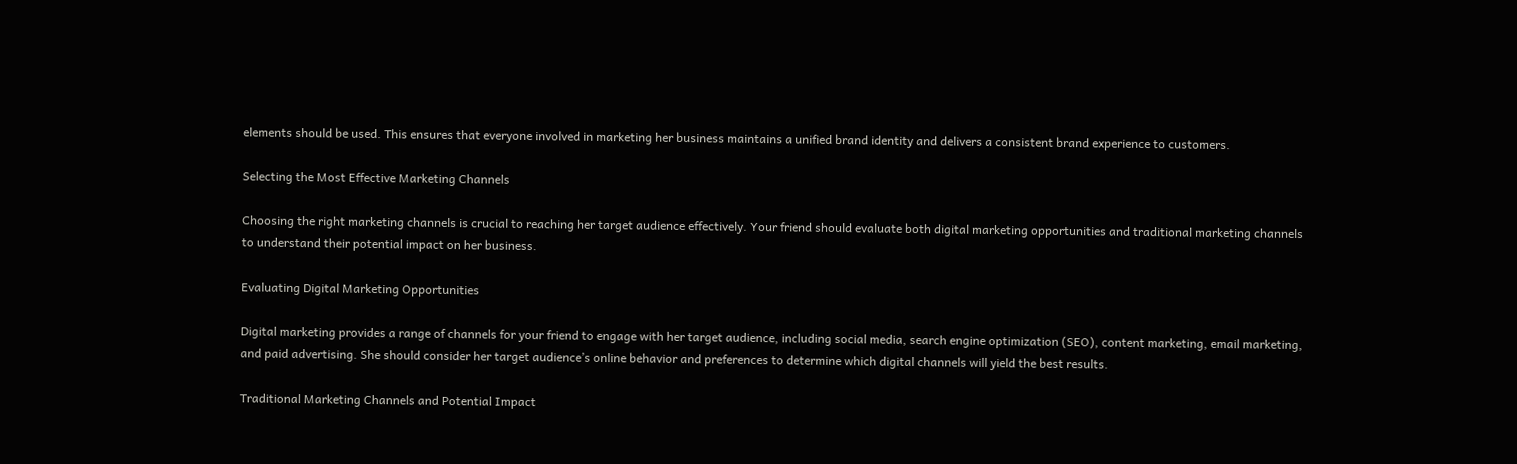elements should be used. This ensures that everyone involved in marketing her business maintains a unified brand identity and delivers a consistent brand experience to customers.

Selecting the Most Effective Marketing Channels

Choosing the right marketing channels is crucial to reaching her target audience effectively. Your friend should evaluate both digital marketing opportunities and traditional marketing channels to understand their potential impact on her business.

Evaluating Digital Marketing Opportunities

Digital marketing provides a range of channels for your friend to engage with her target audience, including social media, search engine optimization (SEO), content marketing, email marketing, and paid advertising. She should consider her target audience’s online behavior and preferences to determine which digital channels will yield the best results.

Traditional Marketing Channels and Potential Impact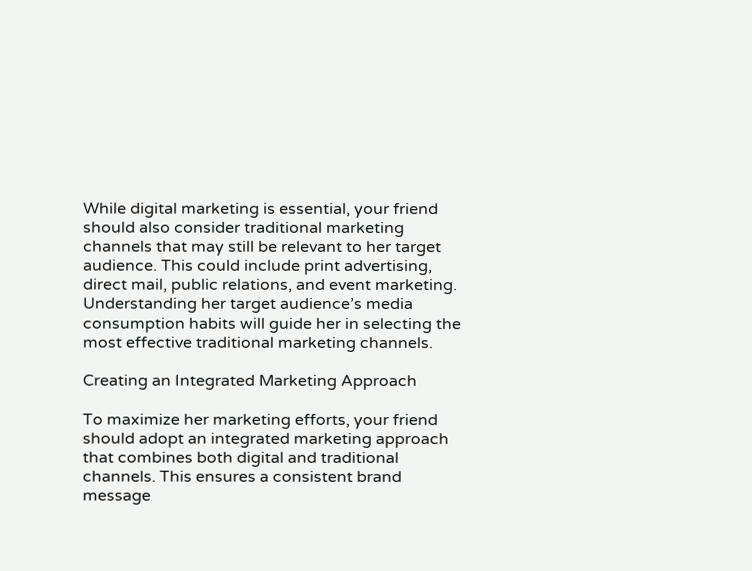While digital marketing is essential, your friend should also consider traditional marketing channels that may still be relevant to her target audience. This could include print advertising, direct mail, public relations, and event marketing. Understanding her target audience’s media consumption habits will guide her in selecting the most effective traditional marketing channels.

Creating an Integrated Marketing Approach

To maximize her marketing efforts, your friend should adopt an integrated marketing approach that combines both digital and traditional channels. This ensures a consistent brand message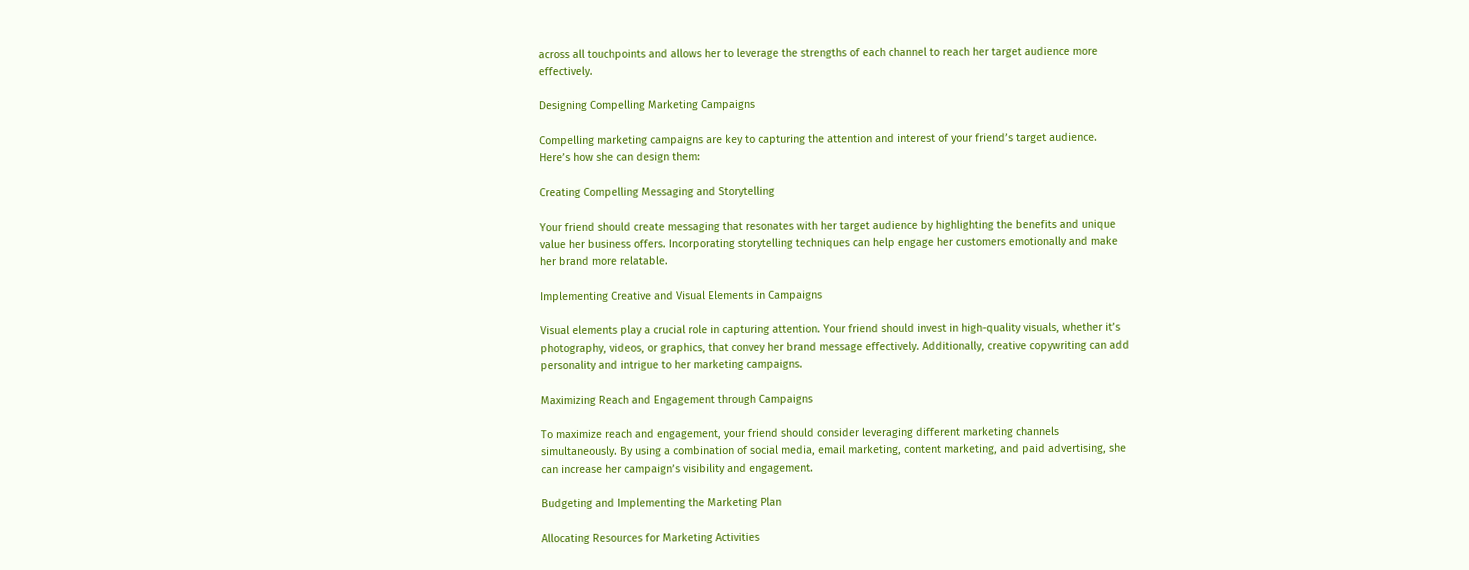across all touchpoints and allows her to leverage the strengths of each channel to reach her target audience more effectively.

Designing Compelling Marketing Campaigns

Compelling marketing campaigns are key to capturing the attention and interest of your friend’s target audience. Here’s how she can design them:

Creating Compelling Messaging and Storytelling

Your friend should create messaging that resonates with her target audience by highlighting the benefits and unique value her business offers. Incorporating storytelling techniques can help engage her customers emotionally and make her brand more relatable.

Implementing Creative and Visual Elements in Campaigns

Visual elements play a crucial role in capturing attention. Your friend should invest in high-quality visuals, whether it’s photography, videos, or graphics, that convey her brand message effectively. Additionally, creative copywriting can add personality and intrigue to her marketing campaigns.

Maximizing Reach and Engagement through Campaigns

To maximize reach and engagement, your friend should consider leveraging different marketing channels simultaneously. By using a combination of social media, email marketing, content marketing, and paid advertising, she can increase her campaign’s visibility and engagement.

Budgeting and Implementing the Marketing Plan

Allocating Resources for Marketing Activities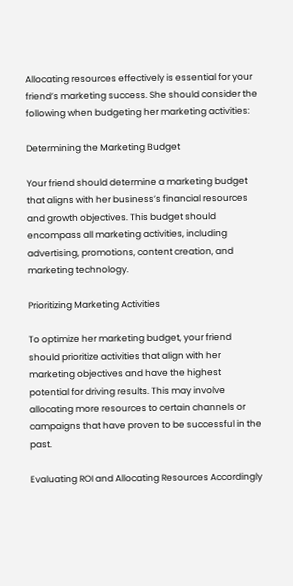Allocating resources effectively is essential for your friend’s marketing success. She should consider the following when budgeting her marketing activities:

Determining the Marketing Budget

Your friend should determine a marketing budget that aligns with her business’s financial resources and growth objectives. This budget should encompass all marketing activities, including advertising, promotions, content creation, and marketing technology.

Prioritizing Marketing Activities

To optimize her marketing budget, your friend should prioritize activities that align with her marketing objectives and have the highest potential for driving results. This may involve allocating more resources to certain channels or campaigns that have proven to be successful in the past.

Evaluating ROI and Allocating Resources Accordingly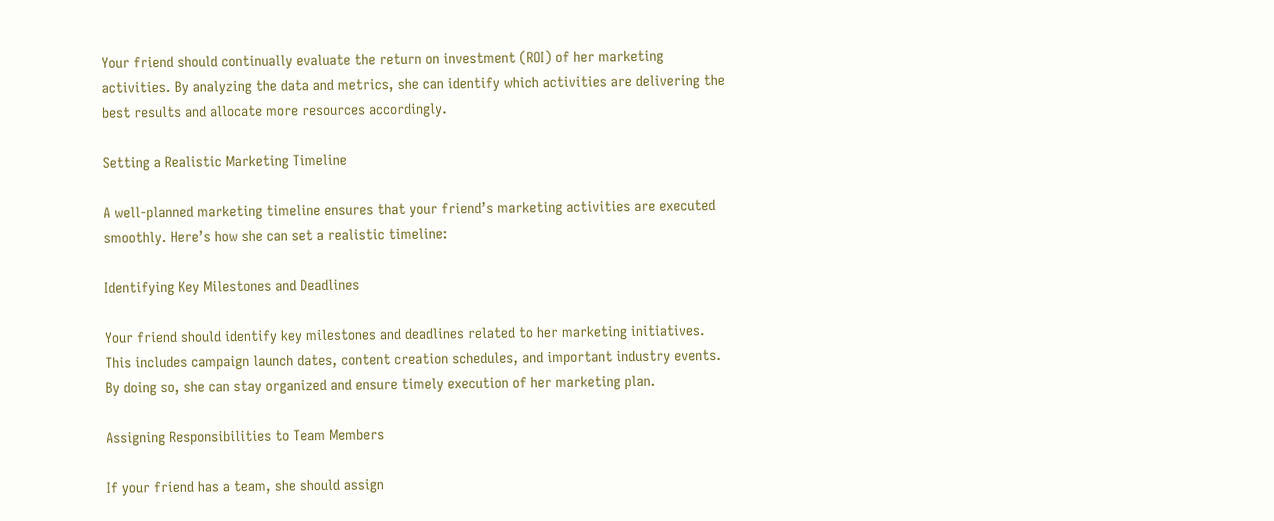Your friend should continually evaluate the return on investment (ROI) of her marketing activities. By analyzing the data and metrics, she can identify which activities are delivering the best results and allocate more resources accordingly.

Setting a Realistic Marketing Timeline

A well-planned marketing timeline ensures that your friend’s marketing activities are executed smoothly. Here’s how she can set a realistic timeline:

Identifying Key Milestones and Deadlines

Your friend should identify key milestones and deadlines related to her marketing initiatives. This includes campaign launch dates, content creation schedules, and important industry events. By doing so, she can stay organized and ensure timely execution of her marketing plan.

Assigning Responsibilities to Team Members

If your friend has a team, she should assign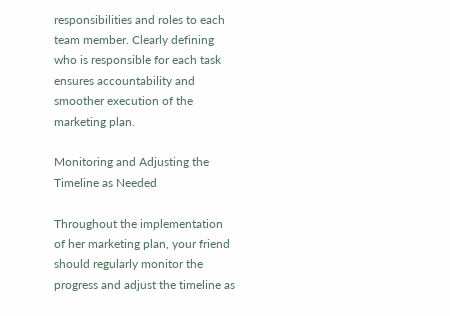responsibilities and roles to each team member. Clearly defining who is responsible for each task ensures accountability and smoother execution of the marketing plan.

Monitoring and Adjusting the Timeline as Needed

Throughout the implementation of her marketing plan, your friend should regularly monitor the progress and adjust the timeline as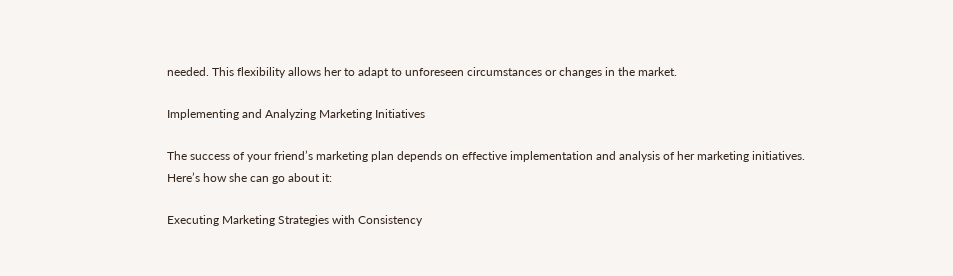needed. This flexibility allows her to adapt to unforeseen circumstances or changes in the market.

Implementing and Analyzing Marketing Initiatives

The success of your friend’s marketing plan depends on effective implementation and analysis of her marketing initiatives. Here’s how she can go about it:

Executing Marketing Strategies with Consistency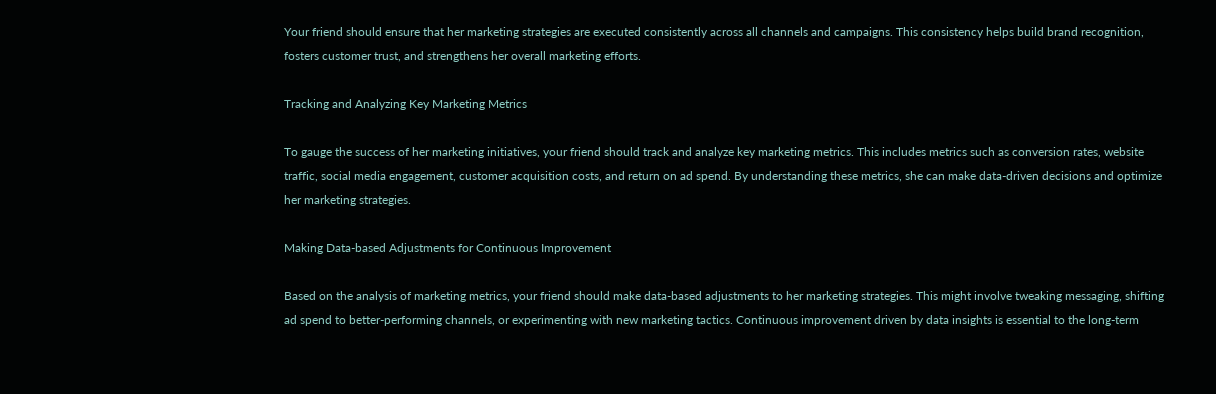Your friend should ensure that her marketing strategies are executed consistently across all channels and campaigns. This consistency helps build brand recognition, fosters customer trust, and strengthens her overall marketing efforts.

Tracking and Analyzing Key Marketing Metrics

To gauge the success of her marketing initiatives, your friend should track and analyze key marketing metrics. This includes metrics such as conversion rates, website traffic, social media engagement, customer acquisition costs, and return on ad spend. By understanding these metrics, she can make data-driven decisions and optimize her marketing strategies.

Making Data-based Adjustments for Continuous Improvement

Based on the analysis of marketing metrics, your friend should make data-based adjustments to her marketing strategies. This might involve tweaking messaging, shifting ad spend to better-performing channels, or experimenting with new marketing tactics. Continuous improvement driven by data insights is essential to the long-term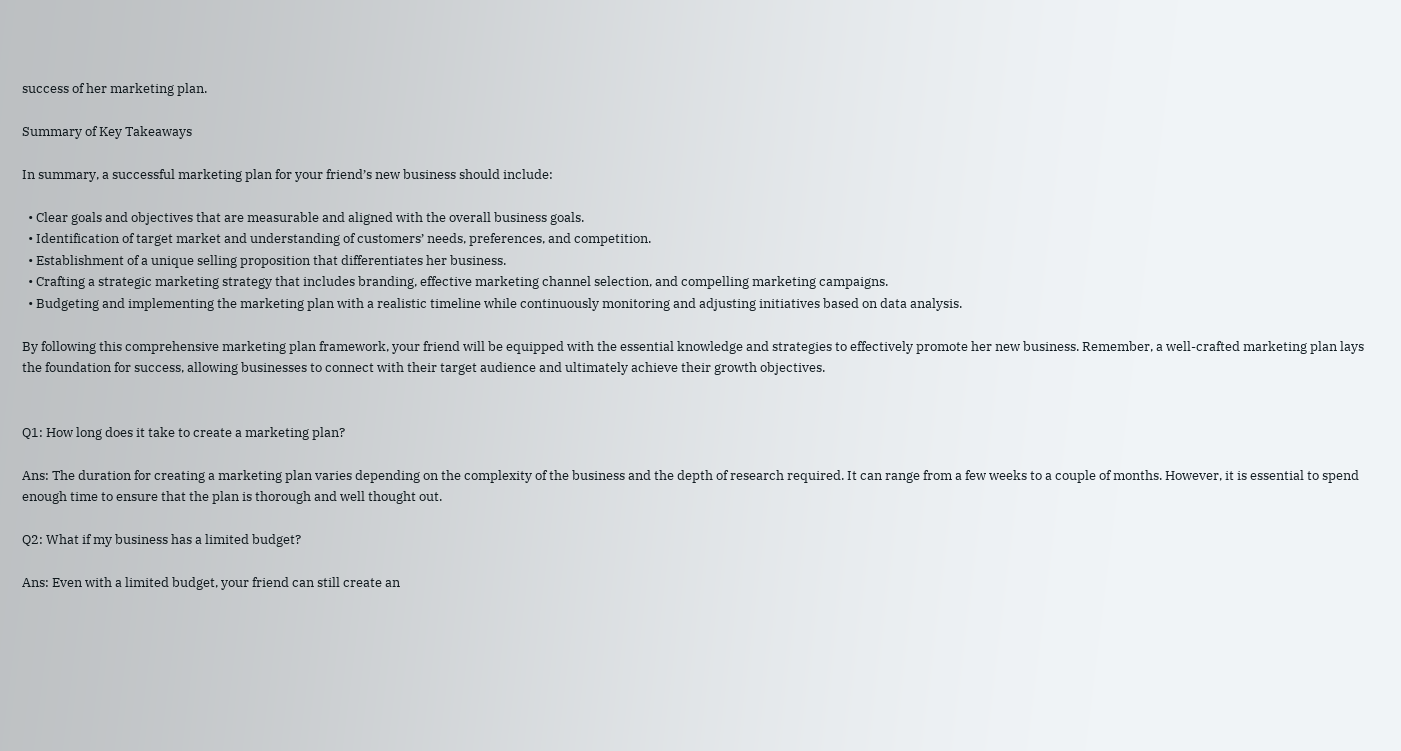success of her marketing plan.

Summary of Key Takeaways

In summary, a successful marketing plan for your friend’s new business should include:

  • Clear goals and objectives that are measurable and aligned with the overall business goals.
  • Identification of target market and understanding of customers’ needs, preferences, and competition.
  • Establishment of a unique selling proposition that differentiates her business.
  • Crafting a strategic marketing strategy that includes branding, effective marketing channel selection, and compelling marketing campaigns.
  • Budgeting and implementing the marketing plan with a realistic timeline while continuously monitoring and adjusting initiatives based on data analysis.

By following this comprehensive marketing plan framework, your friend will be equipped with the essential knowledge and strategies to effectively promote her new business. Remember, a well-crafted marketing plan lays the foundation for success, allowing businesses to connect with their target audience and ultimately achieve their growth objectives.


Q1: How long does it take to create a marketing plan?

Ans: The duration for creating a marketing plan varies depending on the complexity of the business and the depth of research required. It can range from a few weeks to a couple of months. However, it is essential to spend enough time to ensure that the plan is thorough and well thought out.

Q2: What if my business has a limited budget?

Ans: Even with a limited budget, your friend can still create an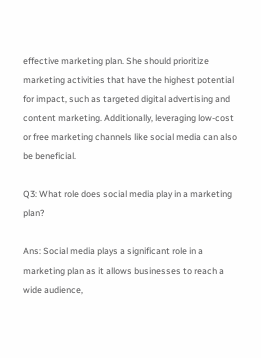effective marketing plan. She should prioritize marketing activities that have the highest potential for impact, such as targeted digital advertising and content marketing. Additionally, leveraging low-cost or free marketing channels like social media can also be beneficial.

Q3: What role does social media play in a marketing plan?

Ans: Social media plays a significant role in a marketing plan as it allows businesses to reach a wide audience,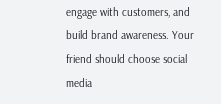engage with customers, and build brand awareness. Your friend should choose social media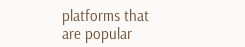platforms that are popular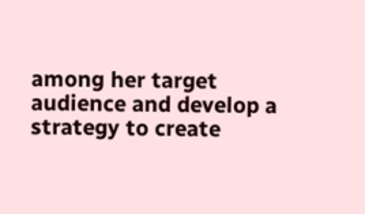among her target audience and develop a strategy to create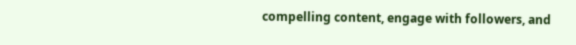compelling content, engage with followers, and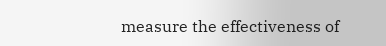measure the effectiveness of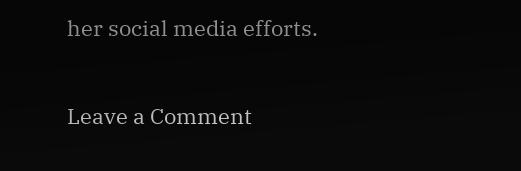her social media efforts.

Leave a Comment